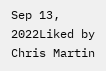Sep 13, 2022Liked by Chris Martin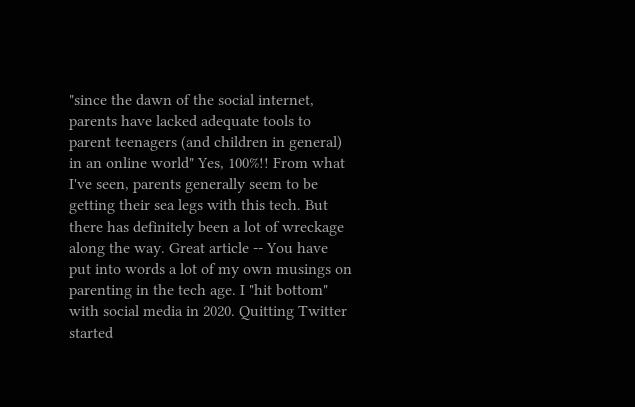"since the dawn of the social internet, parents have lacked adequate tools to parent teenagers (and children in general) in an online world" Yes, 100%!! From what I've seen, parents generally seem to be getting their sea legs with this tech. But there has definitely been a lot of wreckage along the way. Great article -- You have put into words a lot of my own musings on parenting in the tech age. I "hit bottom" with social media in 2020. Quitting Twitter started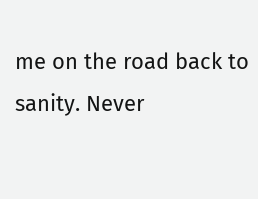me on the road back to sanity. Never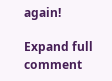again!

Expand full comment